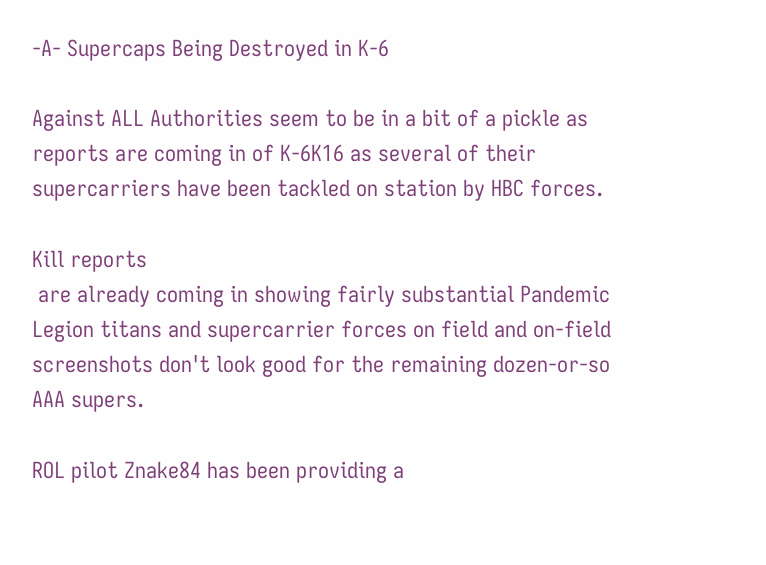-A- Supercaps Being Destroyed in K-6

Against ALL Authorities seem to be in a bit of a pickle as reports are coming in of K-6K16 as several of their supercarriers have been tackled on station by HBC forces.

Kill reports
 are already coming in showing fairly substantial Pandemic Legion titans and supercarrier forces on field and on-field screenshots don't look good for the remaining dozen-or-so AAA supers.

ROL pilot Znake84 has been providing a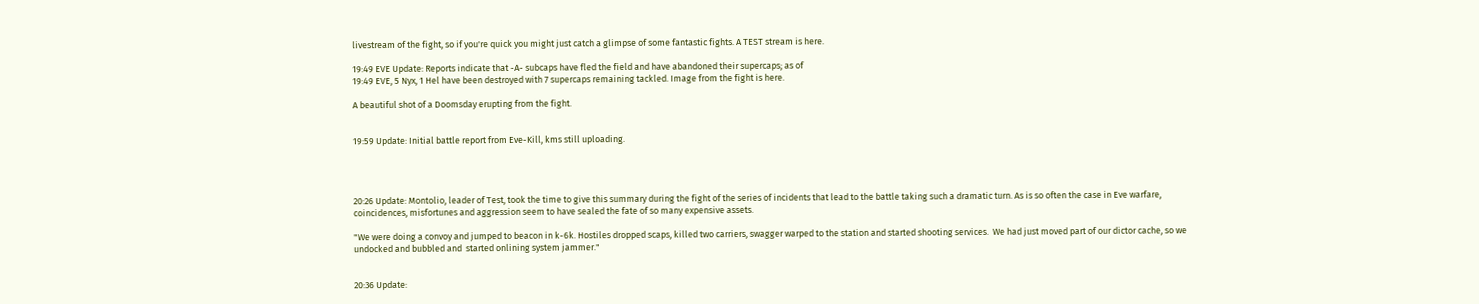livestream of the fight, so if you're quick you might just catch a glimpse of some fantastic fights. A TEST stream is here.

19:49 EVE Update: Reports indicate that -A- subcaps have fled the field and have abandoned their supercaps; as of
19:49 EVE, 5 Nyx, 1 Hel have been destroyed with 7 supercaps remaining tackled. Image from the fight is here.

A beautiful shot of a Doomsday erupting from the fight.


19:59 Update: Initial battle report from Eve-Kill, kms still uploading.




20:26 Update: Montolio, leader of Test, took the time to give this summary during the fight of the series of incidents that lead to the battle taking such a dramatic turn. As is so often the case in Eve warfare, coincidences, misfortunes and aggression seem to have sealed the fate of so many expensive assets.

"We were doing a convoy and jumped to beacon in k-6k. Hostiles dropped scaps, killed two carriers, swagger warped to the station and started shooting services.  We had just moved part of our dictor cache, so we undocked and bubbled and  started onlining system jammer."


20:36 Update: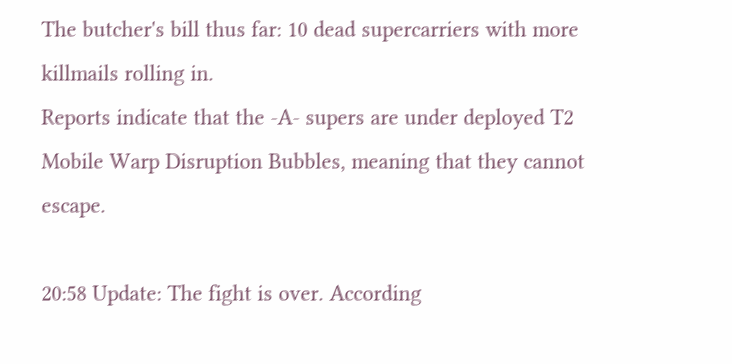The butcher's bill thus far: 10 dead supercarriers with more killmails rolling in.
Reports indicate that the -A- supers are under deployed T2 Mobile Warp Disruption Bubbles, meaning that they cannot escape.

20:58 Update: The fight is over. According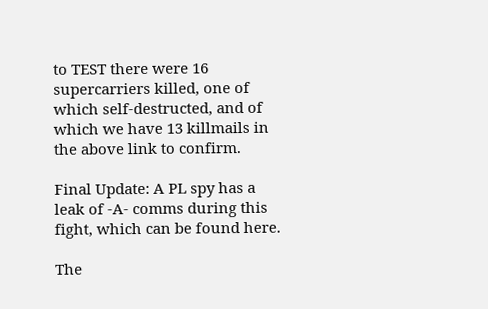to TEST there were 16 supercarriers killed, one of which self-destructed, and of which we have 13 killmails in the above link to confirm.

Final Update: A PL spy has a leak of -A- comms during this fight, which can be found here.

The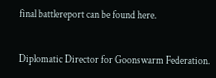final battlereport can be found here.


Diplomatic Director for Goonswarm Federation.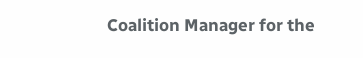Coalition Manager for the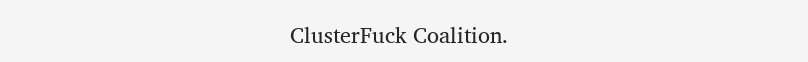ClusterFuck Coalition.